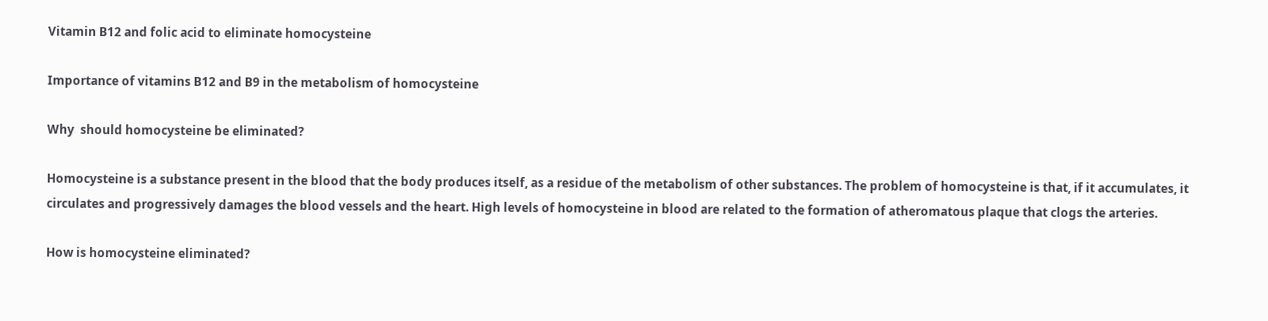Vitamin B12 and folic acid to eliminate homocysteine

Importance of vitamins B12 and B9 in the metabolism of homocysteine

Why  should homocysteine be eliminated?

Homocysteine is a substance present in the blood that the body produces itself, as a residue of the metabolism of other substances. The problem of homocysteine is that, if it accumulates, it circulates and progressively damages the blood vessels and the heart. High levels of homocysteine in blood are related to the formation of atheromatous plaque that clogs the arteries.

How is homocysteine eliminated?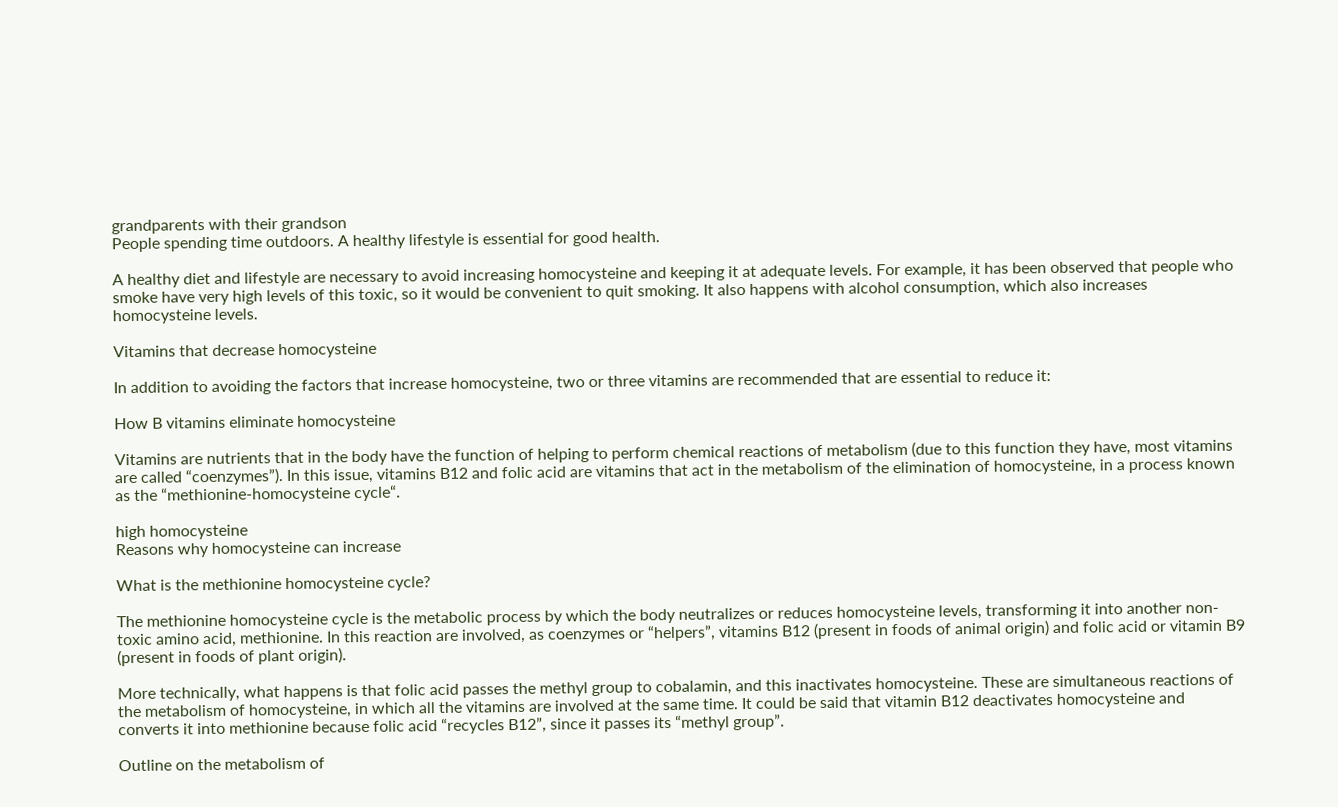grandparents with their grandson
People spending time outdoors. A healthy lifestyle is essential for good health.

A healthy diet and lifestyle are necessary to avoid increasing homocysteine and keeping it at adequate levels. For example, it has been observed that people who smoke have very high levels of this toxic, so it would be convenient to quit smoking. It also happens with alcohol consumption, which also increases homocysteine levels.

Vitamins that decrease homocysteine

In addition to avoiding the factors that increase homocysteine, two or three vitamins are recommended that are essential to reduce it:

How B vitamins eliminate homocysteine

Vitamins are nutrients that in the body have the function of helping to perform chemical reactions of metabolism (due to this function they have, most vitamins are called “coenzymes”). In this issue, vitamins B12 and folic acid are vitamins that act in the metabolism of the elimination of homocysteine, in a process known as the “methionine-homocysteine cycle“.

high homocysteine
Reasons why homocysteine can increase

What is the methionine homocysteine cycle?

The methionine homocysteine cycle is the metabolic process by which the body neutralizes or reduces homocysteine levels, transforming it into another non-toxic amino acid, methionine. In this reaction are involved, as coenzymes or “helpers”, vitamins B12 (present in foods of animal origin) and folic acid or vitamin B9 (present in foods of plant origin).

More technically, what happens is that folic acid passes the methyl group to cobalamin, and this inactivates homocysteine. These are simultaneous reactions of the metabolism of homocysteine, in which all the vitamins are involved at the same time. It could be said that vitamin B12 deactivates homocysteine and converts it into methionine because folic acid “recycles B12”, since it passes its “methyl group”.

Outline on the metabolism of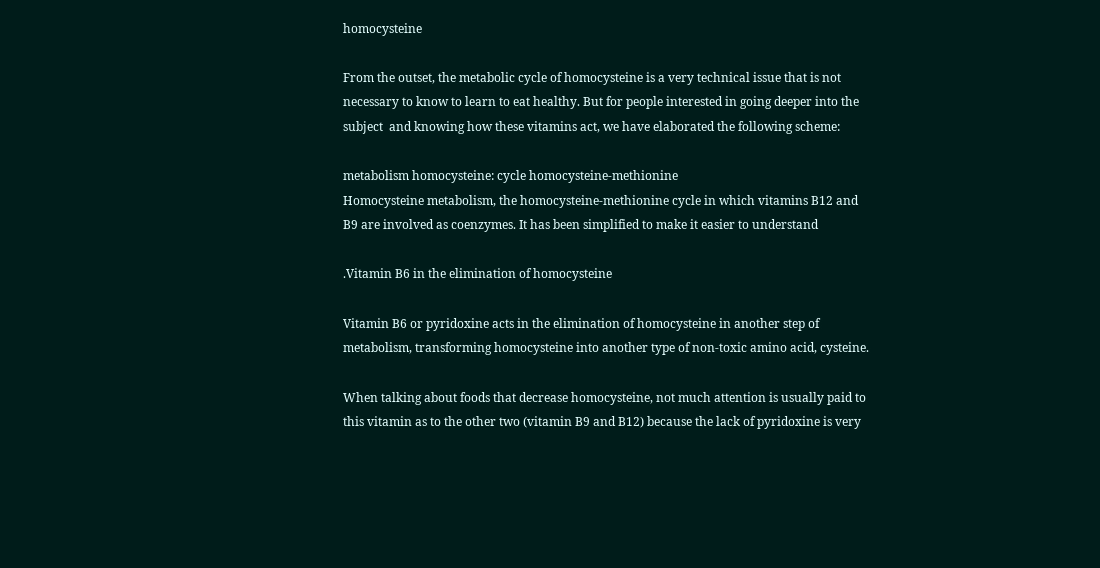homocysteine

From the outset, the metabolic cycle of homocysteine is a very technical issue that is not necessary to know to learn to eat healthy. But for people interested in going deeper into the subject  and knowing how these vitamins act, we have elaborated the following scheme:

metabolism homocysteine: cycle homocysteine-methionine
Homocysteine metabolism, the homocysteine-methionine cycle in which vitamins B12 and B9 are involved as coenzymes. It has been simplified to make it easier to understand

.Vitamin B6 in the elimination of homocysteine

Vitamin B6 or pyridoxine acts in the elimination of homocysteine in another step of metabolism, transforming homocysteine into another type of non-toxic amino acid, cysteine.

When talking about foods that decrease homocysteine, not much attention is usually paid to this vitamin as to the other two (vitamin B9 and B12) because the lack of pyridoxine is very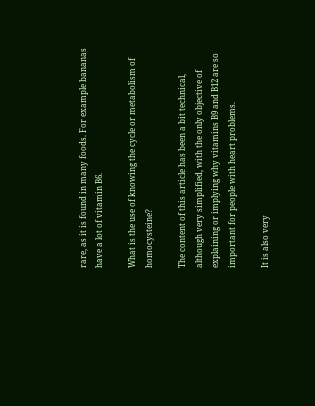rare, as it is found in many foods. For example bananas have a lot of vitamin B6.

What is the use of knowing the cycle or metabolism of homocysteine?

The content of this article has been a bit technical, although very simplified, with the only objective of explaining or implying why vitamins B9 and B12 are so important for people with heart problems.

It is also very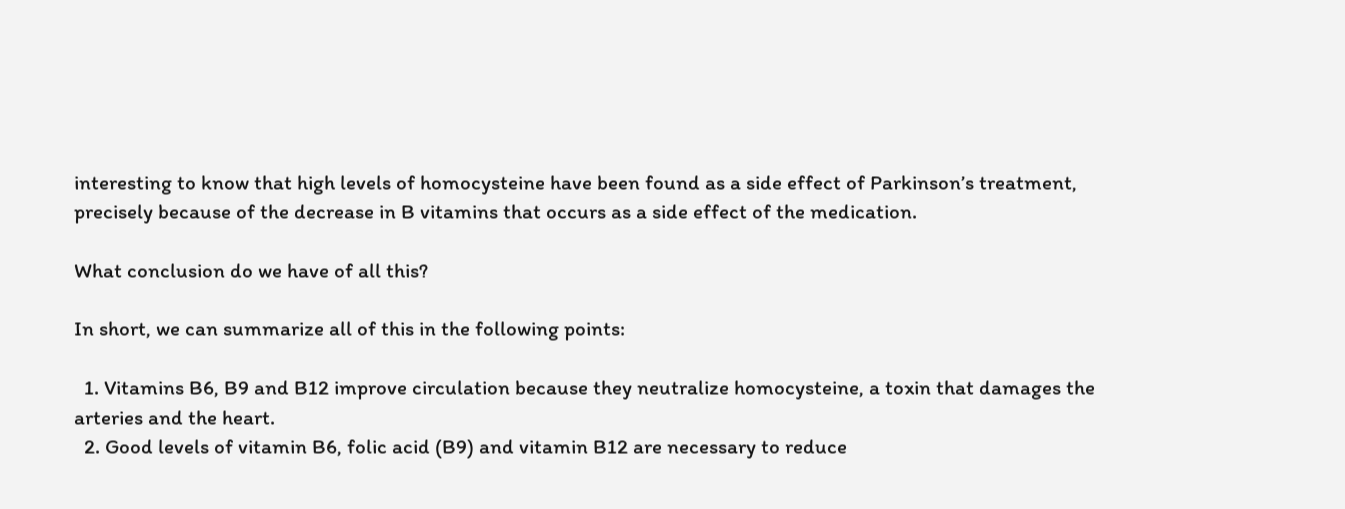interesting to know that high levels of homocysteine have been found as a side effect of Parkinson’s treatment, precisely because of the decrease in B vitamins that occurs as a side effect of the medication.

What conclusion do we have of all this?

In short, we can summarize all of this in the following points:

  1. Vitamins B6, B9 and B12 improve circulation because they neutralize homocysteine, a toxin that damages the arteries and the heart.
  2. Good levels of vitamin B6, folic acid (B9) and vitamin B12 are necessary to reduce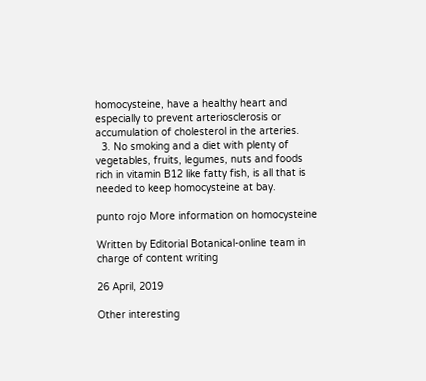homocysteine, have a healthy heart and especially to prevent arteriosclerosis or accumulation of cholesterol in the arteries.
  3. No smoking and a diet with plenty of vegetables, fruits, legumes, nuts and foods rich in vitamin B12 like fatty fish, is all that is needed to keep homocysteine at bay.

punto rojo More information on homocysteine

Written by Editorial Botanical-online team in charge of content writing

26 April, 2019

Other interesting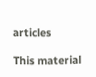articles

This material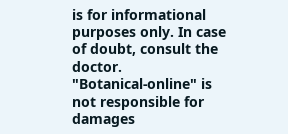is for informational purposes only. In case of doubt, consult the doctor.
"Botanical-online" is not responsible for damages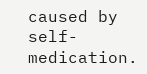caused by self-medication.